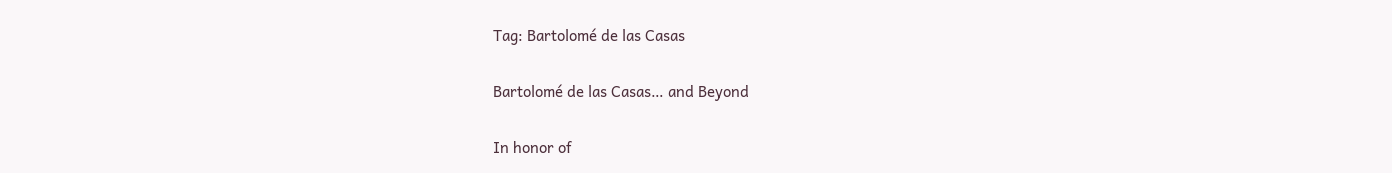Tag: Bartolomé de las Casas

Bartolomé de las Casas… and Beyond

In honor of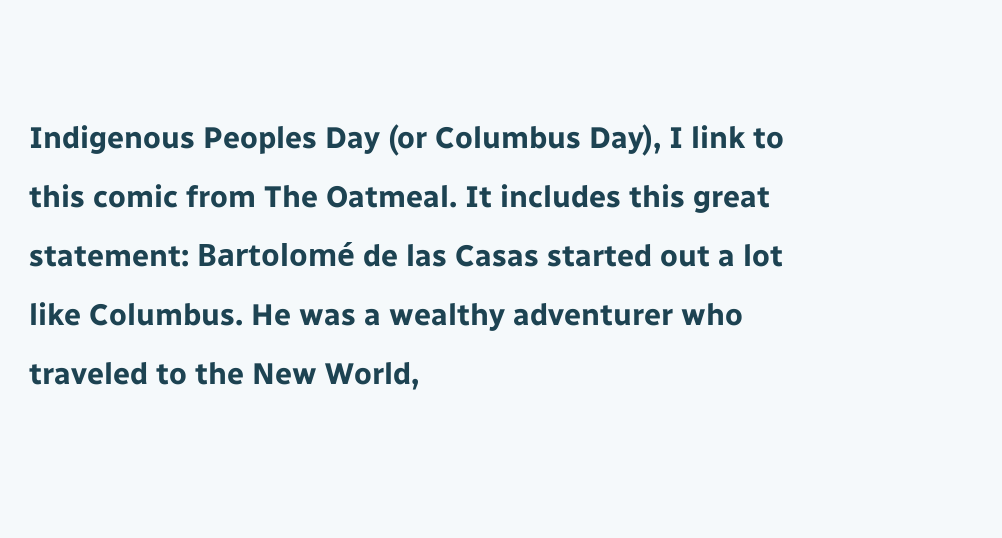Indigenous Peoples Day (or Columbus Day), I link to this comic from The Oatmeal. It includes this great statement: Bartolomé de las Casas started out a lot like Columbus. He was a wealthy adventurer who traveled to the New World,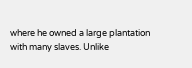where he owned a large plantation with many slaves. Unlike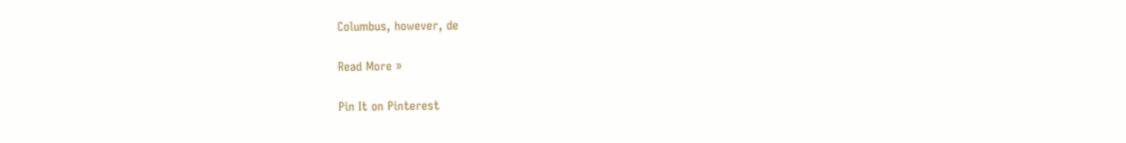Columbus, however, de

Read More »

Pin It on Pinterest